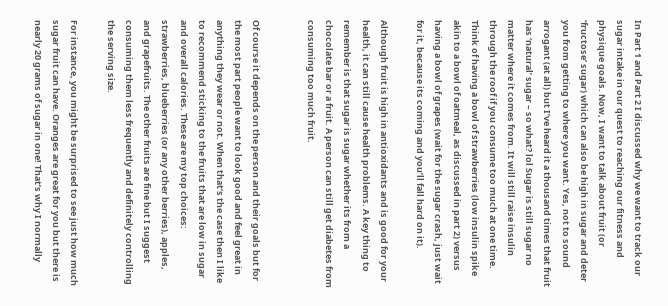In Part 1 and Part 2 I discussed why we want to track our sugar intake in our quest to reaching our fitness and physique goals. Now, I want to talk about fruit (or ‘fructose’ sugar) which can also be high in sugar and deter you from getting to where you want. Yes, not to sound arrogant (at all) but I’ve heard it a thousand times that fruit has ‘natural’ sugar – so what? lol Sugar is still sugar no matter where it comes from. It will still raise insulin through the roof if you consume too much at one time. Think of having a bowl of strawberries (low insulin spike akin to a bowl of oatmeal, as discussed in part 2) versus having a bowl of grapes (wait for the sugar crash, just wait for it, because its coming and you’ll fall hard on it).

Although fruit is high in antioxidants and is good for your health, it can still cause health problems. A key thing to remember is that sugar is sugar whether its from a chocolate bar or a fruit. A person can still get diabetes from consuming too much fruit.


Of course it depends on the person and their goals but for the most part people want to look good and feel great in anything they wear or not. When that’s the case then I like to recommend sticking to the fruits that are low in sugar and overall calories. These are my top choices: strawberries, blueberries (or any other berries), apples, and grapefruits. The other fruits are fine but I suggest consuming them less frequently and definitely controlling the serving size.

For instance, you might be surprised to see just how much sugar fruit can have. Oranges are great for you but there is nearly 20 grams of sugar in one! That’s why I normally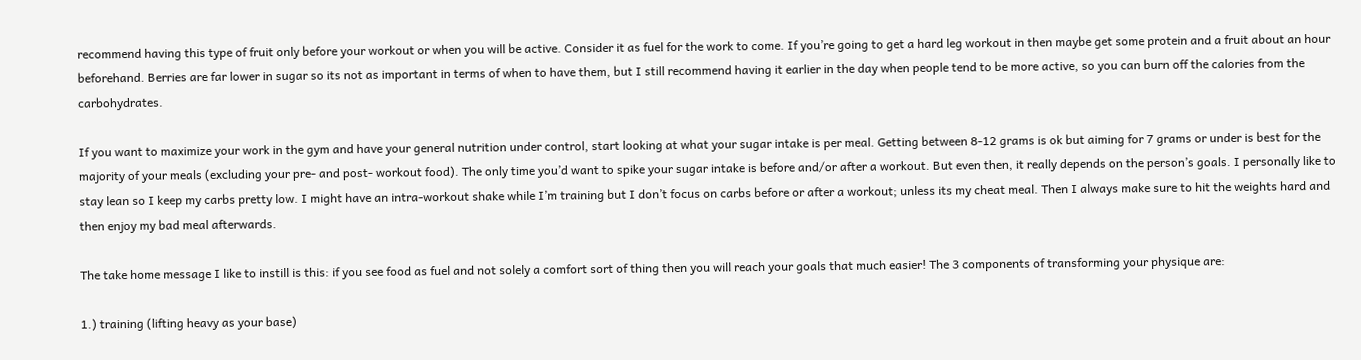recommend having this type of fruit only before your workout or when you will be active. Consider it as fuel for the work to come. If you’re going to get a hard leg workout in then maybe get some protein and a fruit about an hour beforehand. Berries are far lower in sugar so its not as important in terms of when to have them, but I still recommend having it earlier in the day when people tend to be more active, so you can burn off the calories from the carbohydrates.

If you want to maximize your work in the gym and have your general nutrition under control, start looking at what your sugar intake is per meal. Getting between 8-12 grams is ok but aiming for 7 grams or under is best for the majority of your meals (excluding your pre- and post- workout food). The only time you’d want to spike your sugar intake is before and/or after a workout. But even then, it really depends on the person’s goals. I personally like to stay lean so I keep my carbs pretty low. I might have an intra-workout shake while I’m training but I don’t focus on carbs before or after a workout; unless its my cheat meal. Then I always make sure to hit the weights hard and then enjoy my bad meal afterwards.

The take home message I like to instill is this: if you see food as fuel and not solely a comfort sort of thing then you will reach your goals that much easier! The 3 components of transforming your physique are:

1.) training (lifting heavy as your base)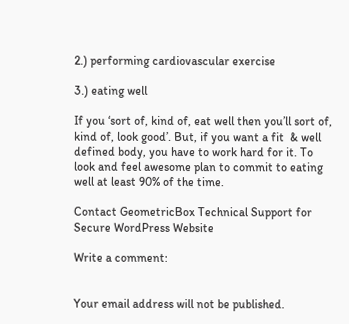2.) performing cardiovascular exercise

3.) eating well

If you ‘sort of, kind of, eat well then you’ll sort of, kind of, look good’. But, if you want a fit  & well defined body, you have to work hard for it. To look and feel awesome plan to commit to eating well at least 90% of the time.

Contact GeometricBox Technical Support for Secure WordPress Website

Write a comment:


Your email address will not be published.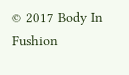© 2017 Body In Fushion